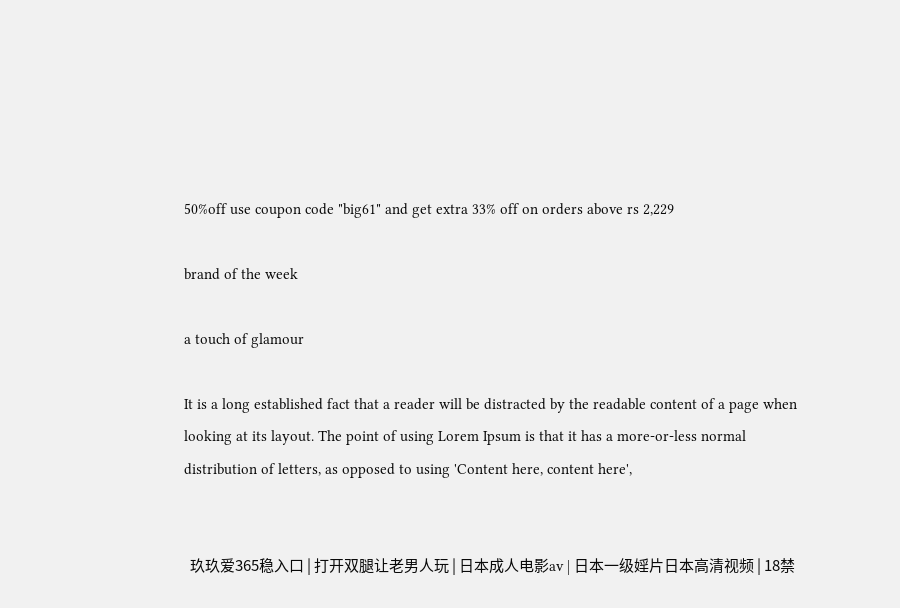50%off use coupon code "big61" and get extra 33% off on orders above rs 2,229

brand of the week

a touch of glamour

It is a long established fact that a reader will be distracted by the readable content of a page when looking at its layout. The point of using Lorem Ipsum is that it has a more-or-less normal distribution of letters, as opposed to using 'Content here, content here',


  玖玖爱365稳入口 | 打开双腿让老男人玩 | 日本成人电影av | 日本一级婬片日本高清视频 | 18禁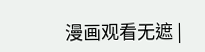漫画观看无遮 |